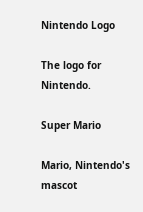Nintendo Logo

The logo for Nintendo.

Super Mario

Mario, Nintendo's mascot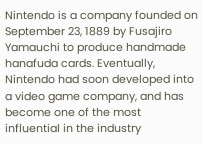Nintendo is a company founded on September 23, 1889 by Fusajiro Yamauchi to produce handmade hanafuda cards. Eventually, Nintendo had soon developed into a video game company, and has become one of the most influential in the industry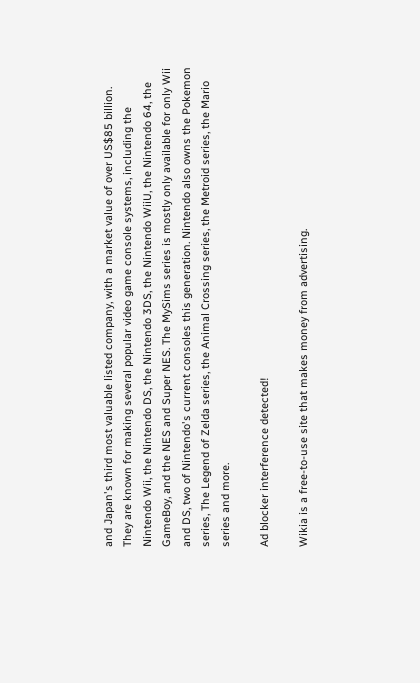and Japan's third most valuable listed company, with a market value of over US$85 billion. They are known for making several popular video game console systems, including the Nintendo Wii, the Nintendo DS, the Nintendo 3DS, the Nintendo WiiU, the Nintendo 64, the GameBoy, and the NES and Super NES. The MySims series is mostly only available for only Wii and DS, two of Nintendo's current consoles this generation. Nintendo also owns the Pokemon series, The Legend of Zelda series, the Animal Crossing series, the Metroid series, the Mario series and more.

Ad blocker interference detected!

Wikia is a free-to-use site that makes money from advertising.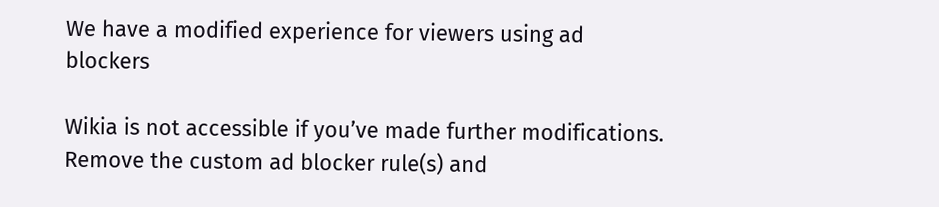We have a modified experience for viewers using ad blockers

Wikia is not accessible if you’ve made further modifications. Remove the custom ad blocker rule(s) and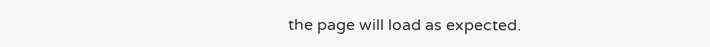the page will load as expected.